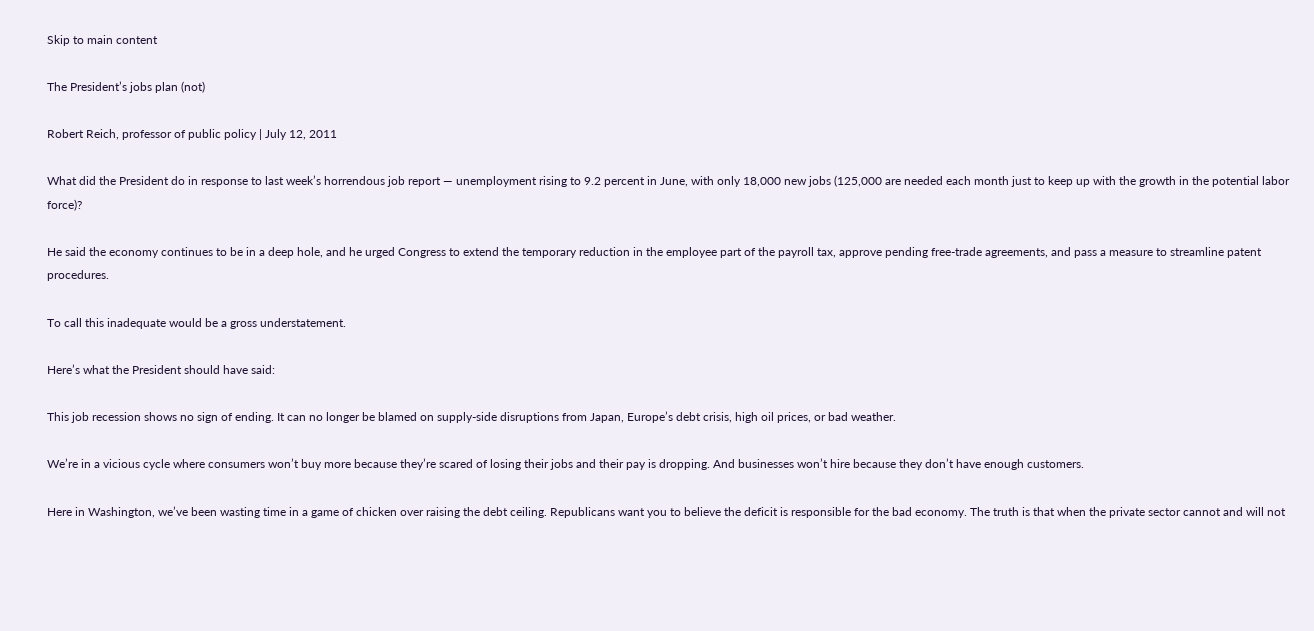Skip to main content

The President’s jobs plan (not)

Robert Reich, professor of public policy | July 12, 2011

What did the President do in response to last week’s horrendous job report — unemployment rising to 9.2 percent in June, with only 18,000 new jobs (125,000 are needed each month just to keep up with the growth in the potential labor force)?

He said the economy continues to be in a deep hole, and he urged Congress to extend the temporary reduction in the employee part of the payroll tax, approve pending free-trade agreements, and pass a measure to streamline patent procedures.

To call this inadequate would be a gross understatement.

Here’s what the President should have said:

This job recession shows no sign of ending. It can no longer be blamed on supply-side disruptions from Japan, Europe’s debt crisis, high oil prices, or bad weather.

We’re in a vicious cycle where consumers won’t buy more because they’re scared of losing their jobs and their pay is dropping. And businesses won’t hire because they don’t have enough customers.

Here in Washington, we’ve been wasting time in a game of chicken over raising the debt ceiling. Republicans want you to believe the deficit is responsible for the bad economy. The truth is that when the private sector cannot and will not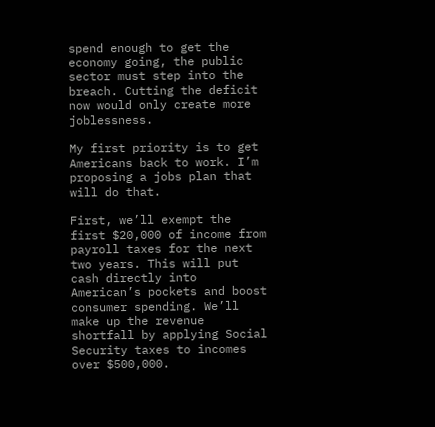spend enough to get the economy going, the public sector must step into the breach. Cutting the deficit now would only create more joblessness.

My first priority is to get Americans back to work. I’m proposing a jobs plan that will do that.

First, we’ll exempt the first $20,000 of income from payroll taxes for the next two years. This will put cash directly into American’s pockets and boost consumer spending. We’ll make up the revenue shortfall by applying Social Security taxes to incomes over $500,000.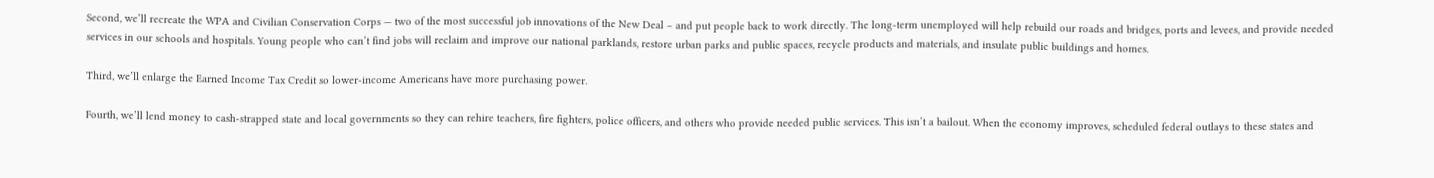Second, we’ll recreate the WPA and Civilian Conservation Corps — two of the most successful job innovations of the New Deal – and put people back to work directly. The long-term unemployed will help rebuild our roads and bridges, ports and levees, and provide needed services in our schools and hospitals. Young people who can’t find jobs will reclaim and improve our national parklands, restore urban parks and public spaces, recycle products and materials, and insulate public buildings and homes.

Third, we’ll enlarge the Earned Income Tax Credit so lower-income Americans have more purchasing power.

Fourth, we’ll lend money to cash-strapped state and local governments so they can rehire teachers, fire fighters, police officers, and others who provide needed public services. This isn’t a bailout. When the economy improves, scheduled federal outlays to these states and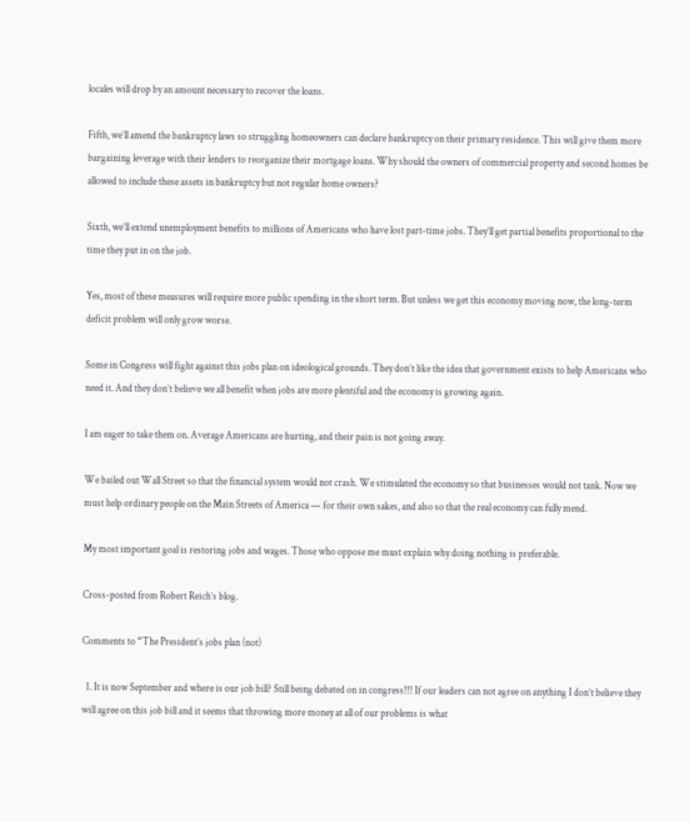locales will drop by an amount necessary to recover the loans.

Fifth, we’ll amend the bankruptcy laws so struggling homeowners can declare bankruptcy on their primary residence. This will give them more bargaining leverage with their lenders to reorganize their mortgage loans. Why should the owners of commercial property and second homes be allowed to include these assets in bankruptcy but not regular home owners?

Sixth, we’ll extend unemployment benefits to millions of Americans who have lost part-time jobs. They’ll get partial benefits proportional to the time they put in on the job.

Yes, most of these measures will require more public spending in the short term. But unless we get this economy moving now, the long-term deficit problem will only grow worse.

Some in Congress will fight against this jobs plan on ideological grounds. They don’t like the idea that government exists to help Americans who need it. And they don’t believe we all benefit when jobs are more plentiful and the economy is growing again.

I am eager to take them on. Average Americans are hurting, and their pain is not going away.

We bailed out Wall Street so that the financial system would not crash. We stimulated the economy so that businesses would not tank. Now we must help ordinary people on the Main Streets of America — for their own sakes, and also so that the real economy can fully mend.

My most important goal is restoring jobs and wages. Those who oppose me must explain why doing nothing is preferable.

Cross-posted from Robert Reich’s blog.

Comments to “The President’s jobs plan (not)

  1. It is now September and where is our job bill? Still being debated on in congress!!! If our leaders can not agree on anything I don’t believe they will agree on this job bill and it seems that throwing more money at all of our problems is what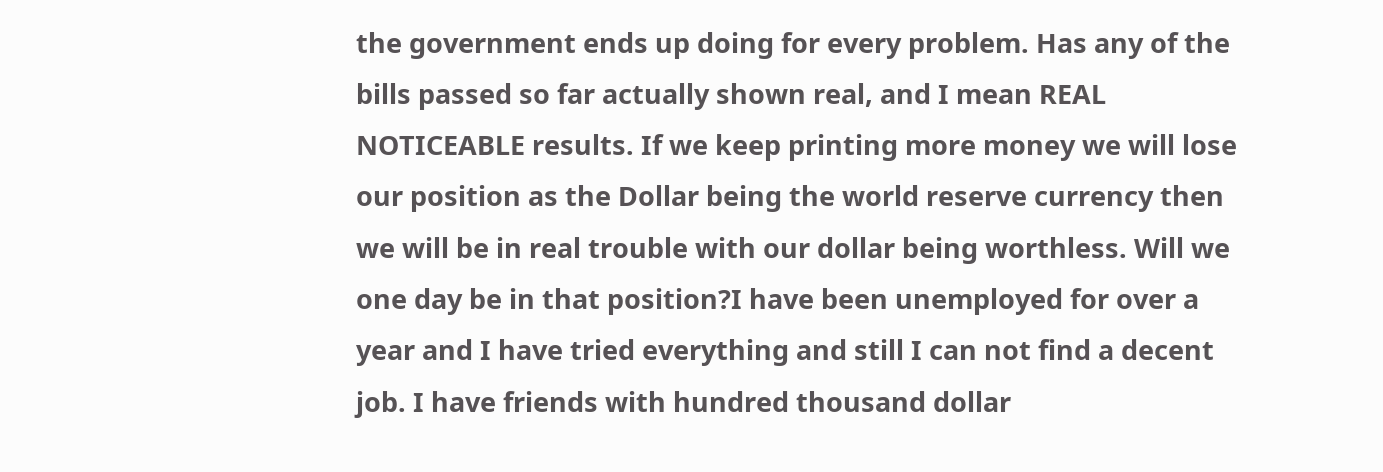the government ends up doing for every problem. Has any of the bills passed so far actually shown real, and I mean REAL NOTICEABLE results. If we keep printing more money we will lose our position as the Dollar being the world reserve currency then we will be in real trouble with our dollar being worthless. Will we one day be in that position?I have been unemployed for over a year and I have tried everything and still I can not find a decent job. I have friends with hundred thousand dollar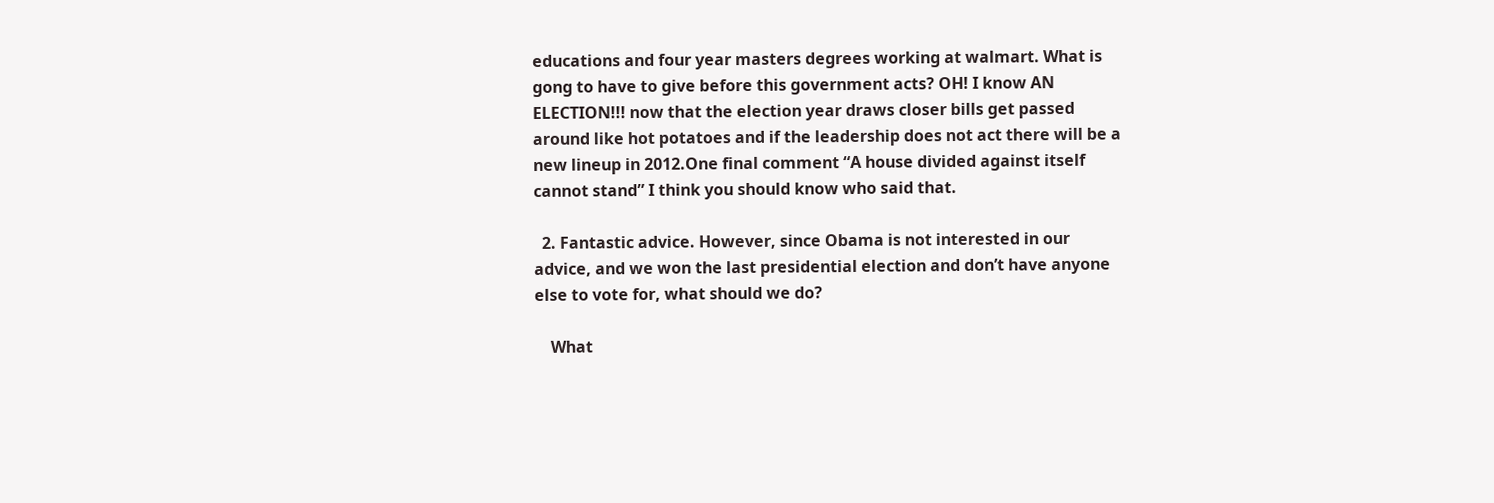educations and four year masters degrees working at walmart. What is gong to have to give before this government acts? OH! I know AN ELECTION!!! now that the election year draws closer bills get passed around like hot potatoes and if the leadership does not act there will be a new lineup in 2012.One final comment “A house divided against itself cannot stand” I think you should know who said that.

  2. Fantastic advice. However, since Obama is not interested in our advice, and we won the last presidential election and don’t have anyone else to vote for, what should we do?

    What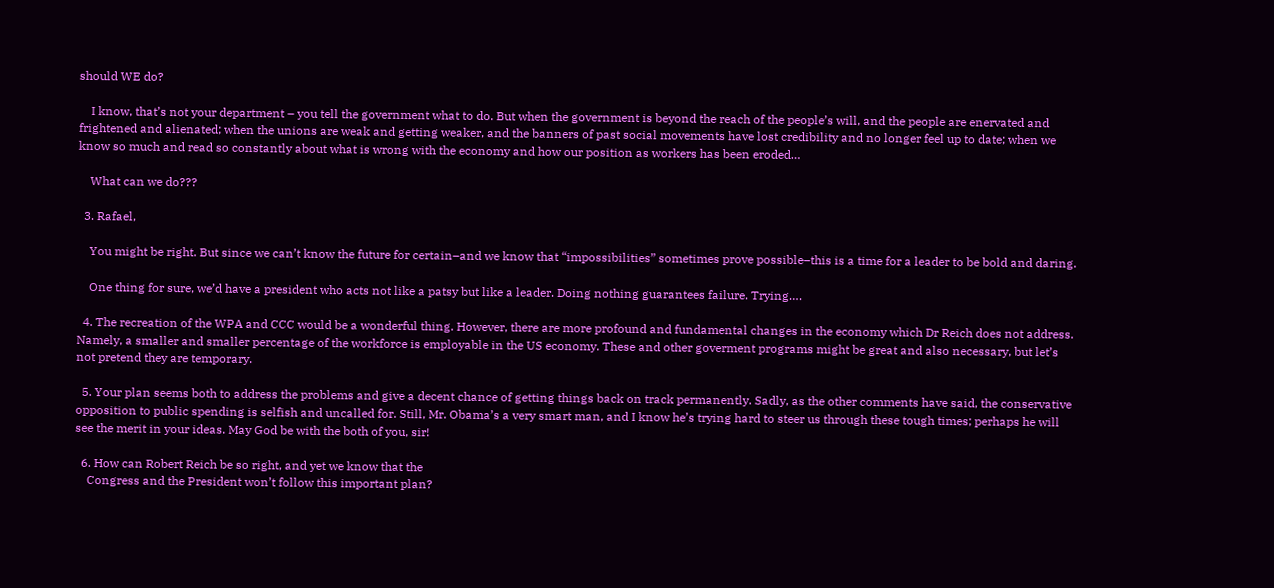should WE do?

    I know, that’s not your department – you tell the government what to do. But when the government is beyond the reach of the people’s will, and the people are enervated and frightened and alienated; when the unions are weak and getting weaker, and the banners of past social movements have lost credibility and no longer feel up to date; when we know so much and read so constantly about what is wrong with the economy and how our position as workers has been eroded…

    What can we do???

  3. Rafael,

    You might be right. But since we can’t know the future for certain–and we know that “impossibilities” sometimes prove possible–this is a time for a leader to be bold and daring.

    One thing for sure, we’d have a president who acts not like a patsy but like a leader. Doing nothing guarantees failure. Trying….

  4. The recreation of the WPA and CCC would be a wonderful thing. However, there are more profound and fundamental changes in the economy which Dr Reich does not address. Namely, a smaller and smaller percentage of the workforce is employable in the US economy. These and other goverment programs might be great and also necessary, but let’s not pretend they are temporary.

  5. Your plan seems both to address the problems and give a decent chance of getting things back on track permanently. Sadly, as the other comments have said, the conservative opposition to public spending is selfish and uncalled for. Still, Mr. Obama’s a very smart man, and I know he’s trying hard to steer us through these tough times; perhaps he will see the merit in your ideas. May God be with the both of you, sir!

  6. How can Robert Reich be so right, and yet we know that the
    Congress and the President won’t follow this important plan?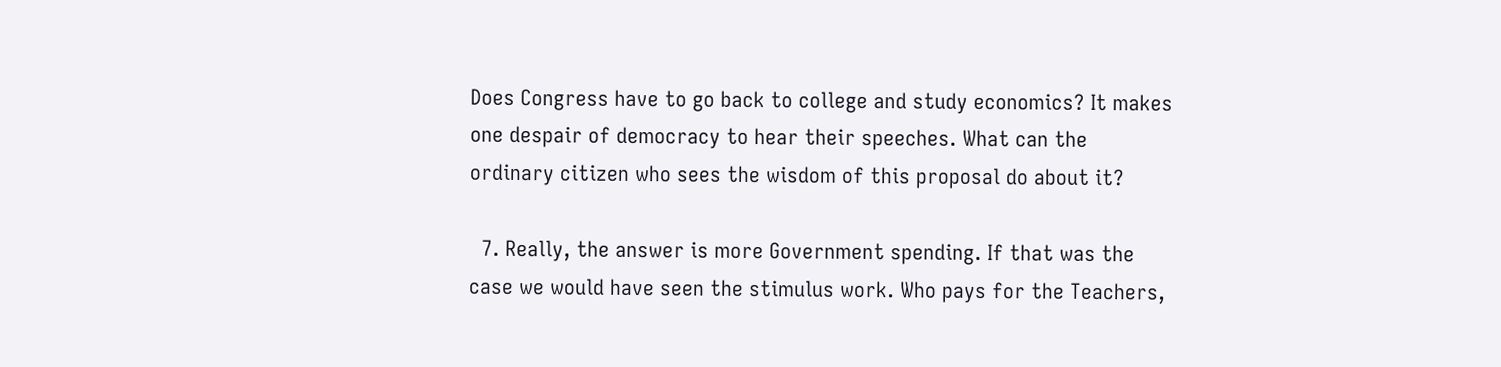Does Congress have to go back to college and study economics? It makes one despair of democracy to hear their speeches. What can the ordinary citizen who sees the wisdom of this proposal do about it?

  7. Really, the answer is more Government spending. If that was the case we would have seen the stimulus work. Who pays for the Teachers,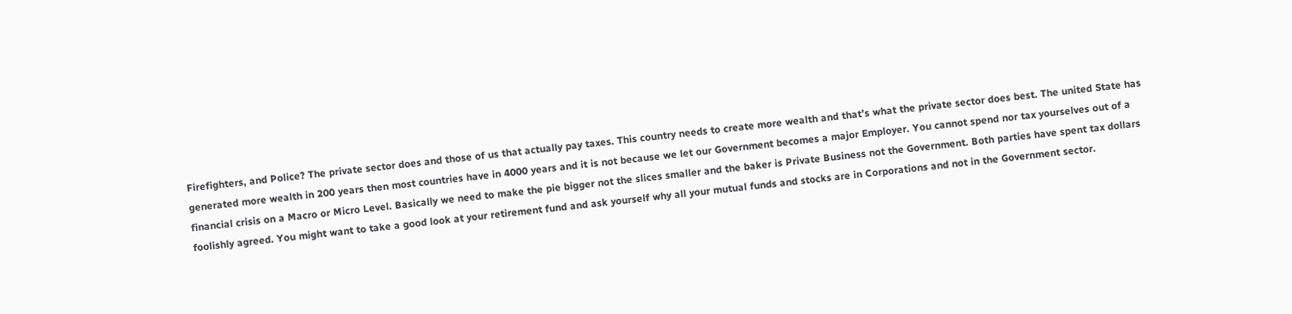Firefighters, and Police? The private sector does and those of us that actually pay taxes. This country needs to create more wealth and that’s what the private sector does best. The united State has generated more wealth in 200 years then most countries have in 4000 years and it is not because we let our Government becomes a major Employer. You cannot spend nor tax yourselves out of a financial crisis on a Macro or Micro Level. Basically we need to make the pie bigger not the slices smaller and the baker is Private Business not the Government. Both parties have spent tax dollars foolishly agreed. You might want to take a good look at your retirement fund and ask yourself why all your mutual funds and stocks are in Corporations and not in the Government sector.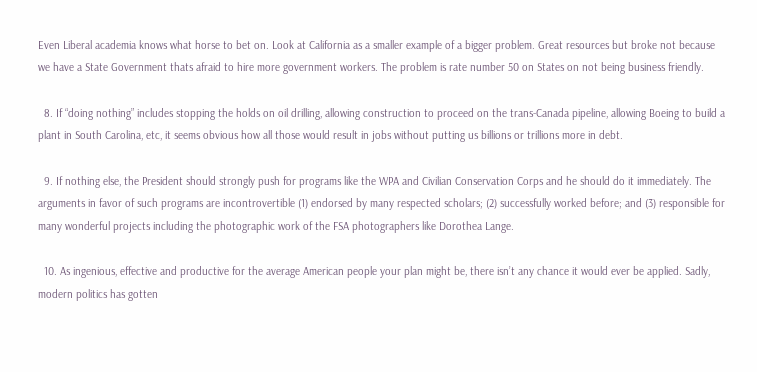Even Liberal academia knows what horse to bet on. Look at California as a smaller example of a bigger problem. Great resources but broke not because we have a State Government thats afraid to hire more government workers. The problem is rate number 50 on States on not being business friendly.

  8. If “doing nothing” includes stopping the holds on oil drilling, allowing construction to proceed on the trans-Canada pipeline, allowing Boeing to build a plant in South Carolina, etc, it seems obvious how all those would result in jobs without putting us billions or trillions more in debt.

  9. If nothing else, the President should strongly push for programs like the WPA and Civilian Conservation Corps and he should do it immediately. The arguments in favor of such programs are incontrovertible (1) endorsed by many respected scholars; (2) successfully worked before; and (3) responsible for many wonderful projects including the photographic work of the FSA photographers like Dorothea Lange.

  10. As ingenious, effective and productive for the average American people your plan might be, there isn’t any chance it would ever be applied. Sadly, modern politics has gotten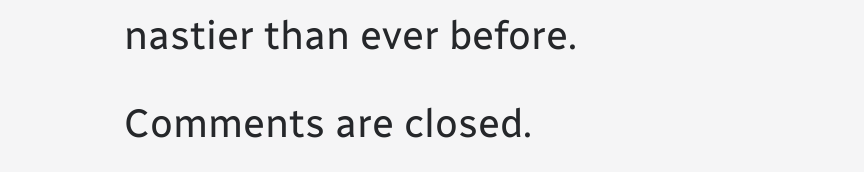nastier than ever before.

Comments are closed.